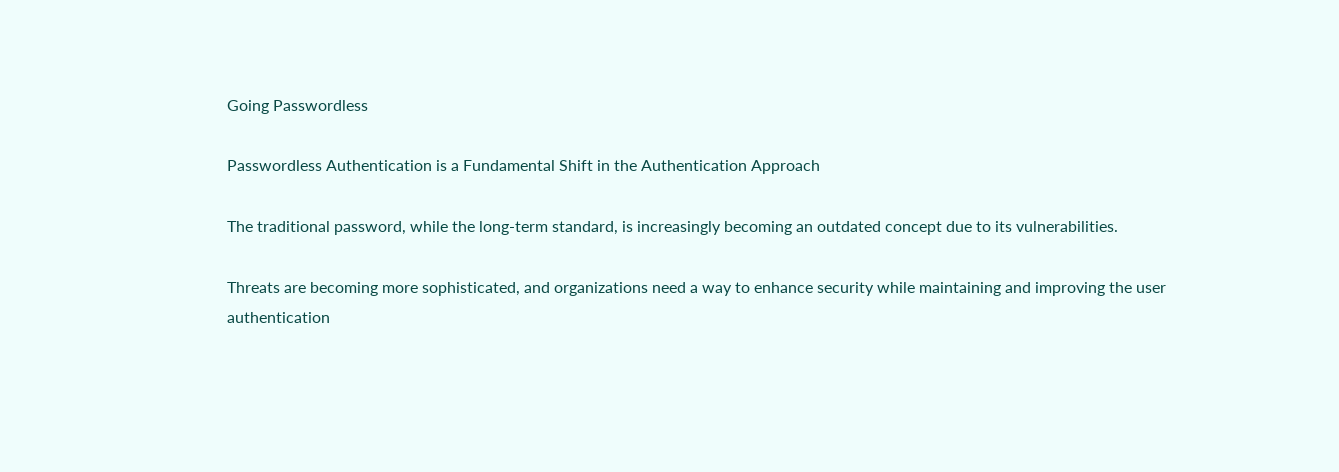Going Passwordless

Passwordless Authentication is a Fundamental Shift in the Authentication Approach

The traditional password, while the long-term standard, is increasingly becoming an outdated concept due to its vulnerabilities.

Threats are becoming more sophisticated, and organizations need a way to enhance security while maintaining and improving the user authentication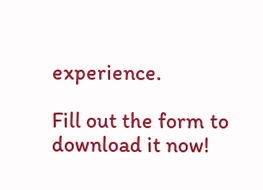experience.

Fill out the form to download it now!